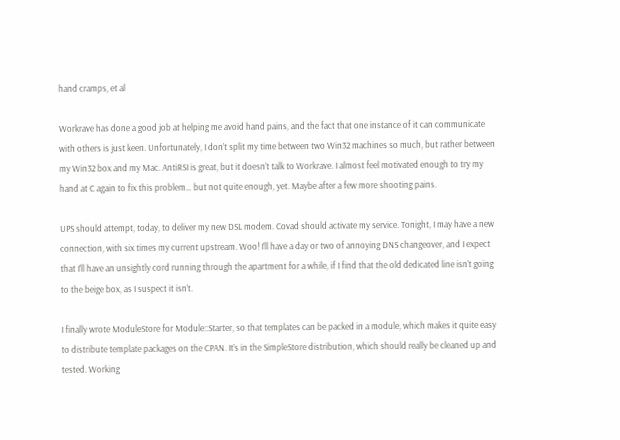hand cramps, et al

Workrave has done a good job at helping me avoid hand pains, and the fact that one instance of it can communicate with others is just keen. Unfortunately, I don’t split my time between two Win32 machines so much, but rather between my Win32 box and my Mac. AntiRSI is great, but it doesn’t talk to Workrave. I almost feel motivated enough to try my hand at C again to fix this problem… but not quite enough, yet. Maybe after a few more shooting pains.

UPS should attempt, today, to deliver my new DSL modem. Covad should activate my service. Tonight, I may have a new connection, with six times my current upstream. Woo! I’ll have a day or two of annoying DNS changeover, and I expect that I’ll have an unsightly cord running through the apartment for a while, if I find that the old dedicated line isn’t going to the beige box, as I suspect it isn’t.

I finally wrote ModuleStore for Module::Starter, so that templates can be packed in a module, which makes it quite easy to distribute template packages on the CPAN. It’s in the SimpleStore distribution, which should really be cleaned up and tested. Working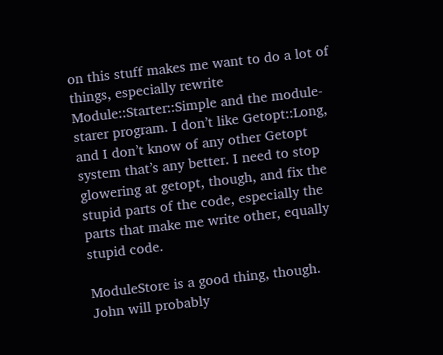on this stuff makes me want to do a lot of things, especially rewrite Module::Starter::Simple and the module-starer program. I don’t like Getopt::Long, and I don’t know of any other Getopt system that’s any better. I need to stop glowering at getopt, though, and fix the stupid parts of the code, especially the parts that make me write other, equally stupid code.

ModuleStore is a good thing, though. John will probably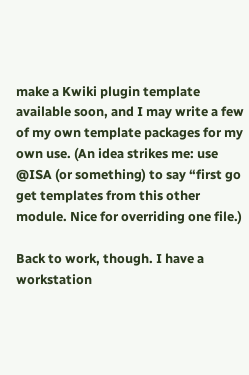make a Kwiki plugin template available soon, and I may write a few of my own template packages for my own use. (An idea strikes me: use @ISA (or something) to say “first go get templates from this other module. Nice for overriding one file.)

Back to work, though. I have a workstation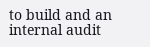to build and an internal audit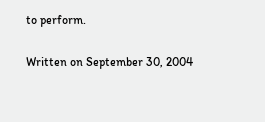to perform.

Written on September 30, 2004